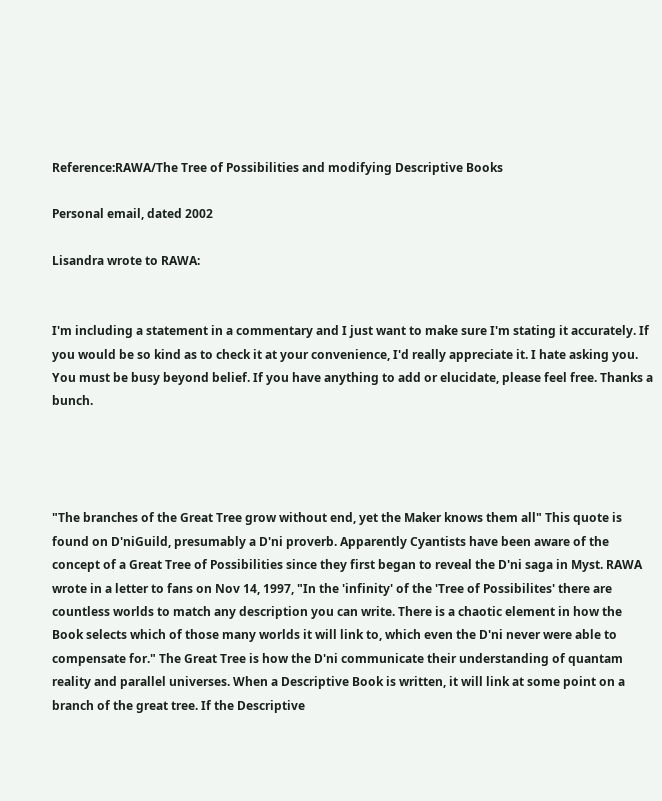Reference:RAWA/The Tree of Possibilities and modifying Descriptive Books

Personal email, dated 2002

Lisandra wrote to RAWA:


I'm including a statement in a commentary and I just want to make sure I'm stating it accurately. If you would be so kind as to check it at your convenience, I'd really appreciate it. I hate asking you. You must be busy beyond belief. If you have anything to add or elucidate, please feel free. Thanks a bunch.




"The branches of the Great Tree grow without end, yet the Maker knows them all" This quote is found on D'niGuild, presumably a D'ni proverb. Apparently Cyantists have been aware of the concept of a Great Tree of Possibilities since they first began to reveal the D'ni saga in Myst. RAWA wrote in a letter to fans on Nov 14, 1997, "In the 'infinity' of the 'Tree of Possibilites' there are countless worlds to match any description you can write. There is a chaotic element in how the Book selects which of those many worlds it will link to, which even the D'ni never were able to compensate for." The Great Tree is how the D'ni communicate their understanding of quantam reality and parallel universes. When a Descriptive Book is written, it will link at some point on a branch of the great tree. If the Descriptive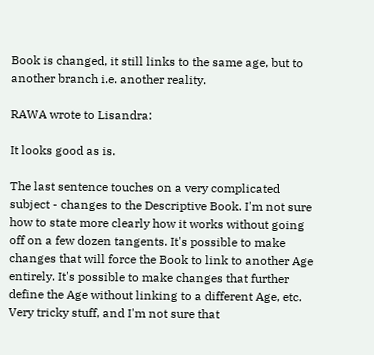Book is changed, it still links to the same age, but to another branch i.e. another reality.

RAWA wrote to Lisandra:

It looks good as is.

The last sentence touches on a very complicated subject - changes to the Descriptive Book. I'm not sure how to state more clearly how it works without going off on a few dozen tangents. It's possible to make changes that will force the Book to link to another Age entirely. It's possible to make changes that further define the Age without linking to a different Age, etc. Very tricky stuff, and I'm not sure that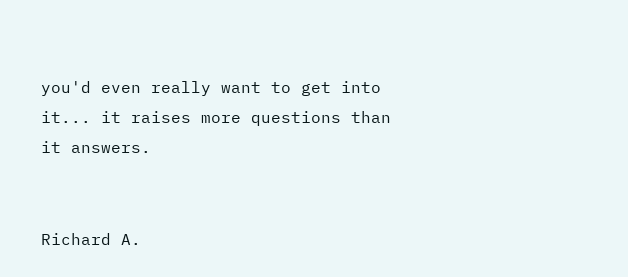you'd even really want to get into it... it raises more questions than it answers.


Richard A.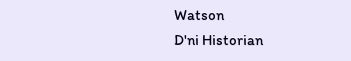Watson
D'ni Historian